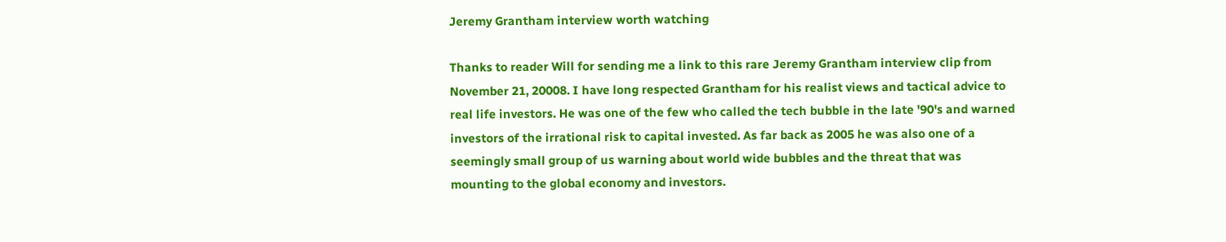Jeremy Grantham interview worth watching

Thanks to reader Will for sending me a link to this rare Jeremy Grantham interview clip from November 21, 20008. I have long respected Grantham for his realist views and tactical advice to real life investors. He was one of the few who called the tech bubble in the late '90's and warned investors of the irrational risk to capital invested. As far back as 2005 he was also one of a seemingly small group of us warning about world wide bubbles and the threat that was mounting to the global economy and investors.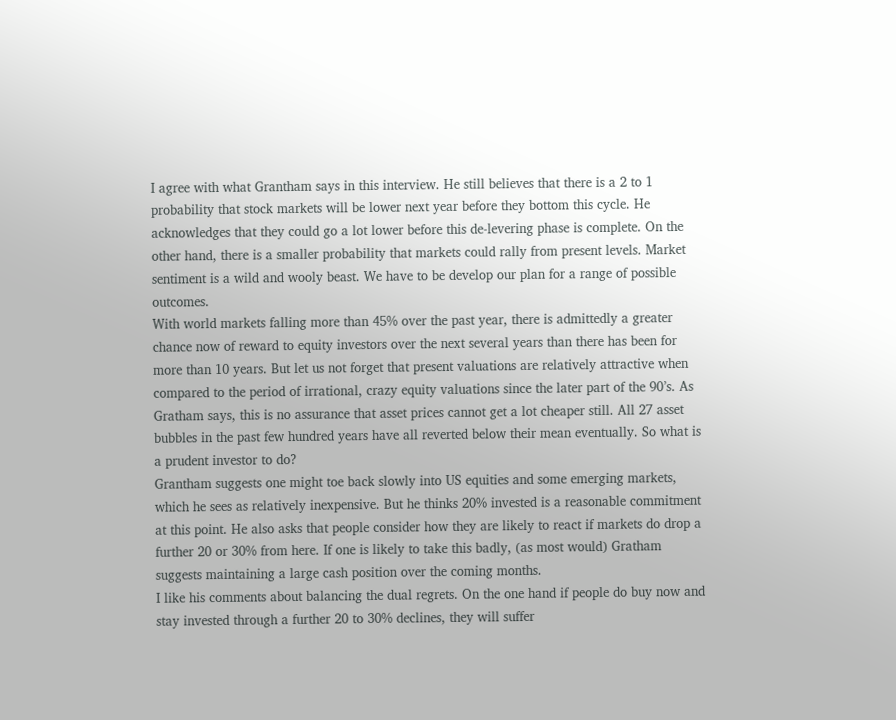I agree with what Grantham says in this interview. He still believes that there is a 2 to 1 probability that stock markets will be lower next year before they bottom this cycle. He acknowledges that they could go a lot lower before this de-levering phase is complete. On the other hand, there is a smaller probability that markets could rally from present levels. Market sentiment is a wild and wooly beast. We have to be develop our plan for a range of possible outcomes.
With world markets falling more than 45% over the past year, there is admittedly a greater chance now of reward to equity investors over the next several years than there has been for more than 10 years. But let us not forget that present valuations are relatively attractive when compared to the period of irrational, crazy equity valuations since the later part of the 90’s. As Gratham says, this is no assurance that asset prices cannot get a lot cheaper still. All 27 asset bubbles in the past few hundred years have all reverted below their mean eventually. So what is a prudent investor to do?
Grantham suggests one might toe back slowly into US equities and some emerging markets, which he sees as relatively inexpensive. But he thinks 20% invested is a reasonable commitment at this point. He also asks that people consider how they are likely to react if markets do drop a further 20 or 30% from here. If one is likely to take this badly, (as most would) Gratham suggests maintaining a large cash position over the coming months.
I like his comments about balancing the dual regrets. On the one hand if people do buy now and stay invested through a further 20 to 30% declines, they will suffer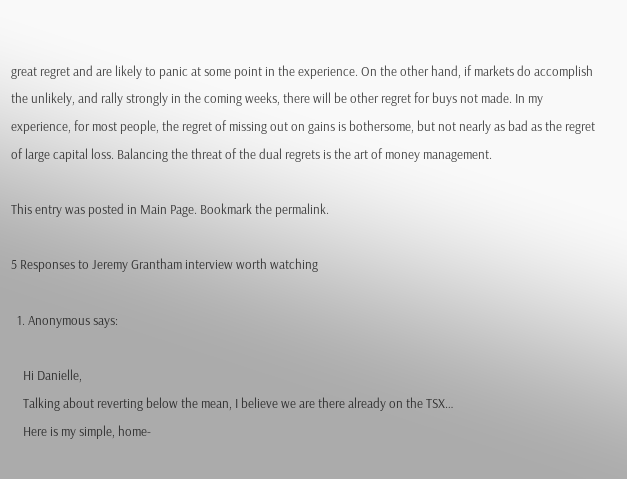great regret and are likely to panic at some point in the experience. On the other hand, if markets do accomplish the unlikely, and rally strongly in the coming weeks, there will be other regret for buys not made. In my experience, for most people, the regret of missing out on gains is bothersome, but not nearly as bad as the regret of large capital loss. Balancing the threat of the dual regrets is the art of money management.

This entry was posted in Main Page. Bookmark the permalink.

5 Responses to Jeremy Grantham interview worth watching

  1. Anonymous says:

    Hi Danielle,
    Talking about reverting below the mean, I believe we are there already on the TSX…
    Here is my simple, home-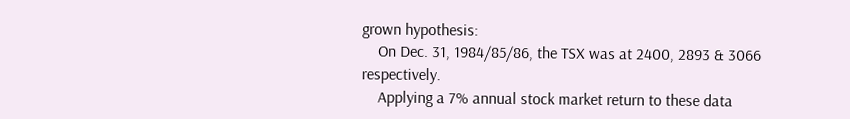grown hypothesis:
    On Dec. 31, 1984/85/86, the TSX was at 2400, 2893 & 3066 respectively.
    Applying a 7% annual stock market return to these data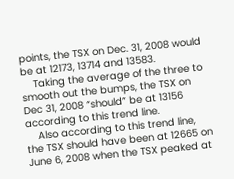points, the TSX on Dec. 31, 2008 would be at 12173, 13714 and 13583.
    Taking the average of the three to smooth out the bumps, the TSX on Dec 31, 2008 “should” be at 13156 according to this trend line.
    Also according to this trend line, the TSX should have been at 12665 on June 6, 2008 when the TSX peaked at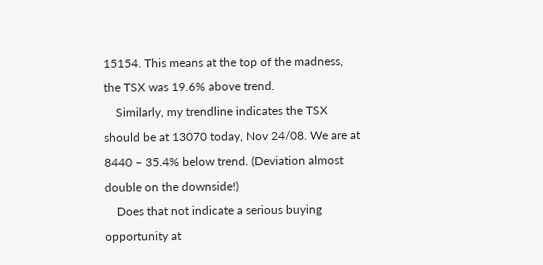15154. This means at the top of the madness, the TSX was 19.6% above trend.
    Similarly, my trendline indicates the TSX should be at 13070 today, Nov 24/08. We are at 8440 – 35.4% below trend. (Deviation almost double on the downside!)
    Does that not indicate a serious buying opportunity at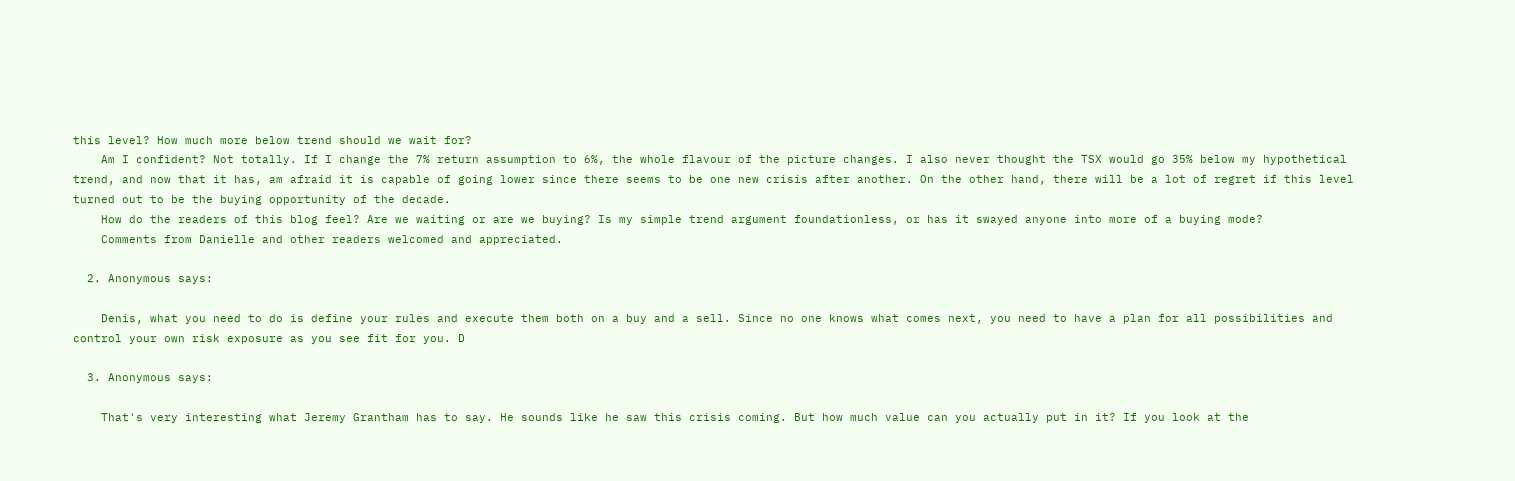this level? How much more below trend should we wait for?
    Am I confident? Not totally. If I change the 7% return assumption to 6%, the whole flavour of the picture changes. I also never thought the TSX would go 35% below my hypothetical trend, and now that it has, am afraid it is capable of going lower since there seems to be one new crisis after another. On the other hand, there will be a lot of regret if this level turned out to be the buying opportunity of the decade.
    How do the readers of this blog feel? Are we waiting or are we buying? Is my simple trend argument foundationless, or has it swayed anyone into more of a buying mode?
    Comments from Danielle and other readers welcomed and appreciated.

  2. Anonymous says:

    Denis, what you need to do is define your rules and execute them both on a buy and a sell. Since no one knows what comes next, you need to have a plan for all possibilities and control your own risk exposure as you see fit for you. D

  3. Anonymous says:

    That's very interesting what Jeremy Grantham has to say. He sounds like he saw this crisis coming. But how much value can you actually put in it? If you look at the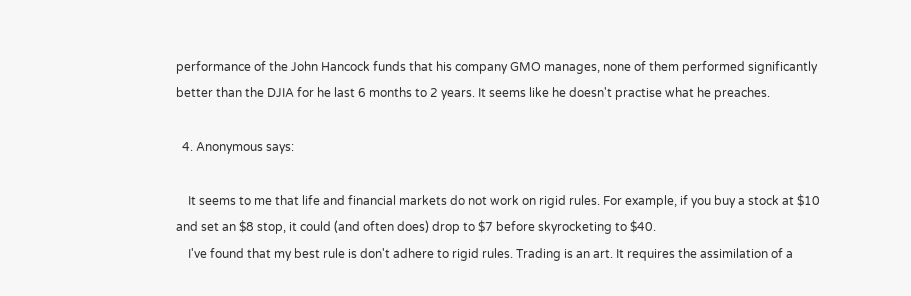performance of the John Hancock funds that his company GMO manages, none of them performed significantly better than the DJIA for he last 6 months to 2 years. It seems like he doesn't practise what he preaches.

  4. Anonymous says:

    It seems to me that life and financial markets do not work on rigid rules. For example, if you buy a stock at $10 and set an $8 stop, it could (and often does) drop to $7 before skyrocketing to $40.
    I've found that my best rule is don't adhere to rigid rules. Trading is an art. It requires the assimilation of a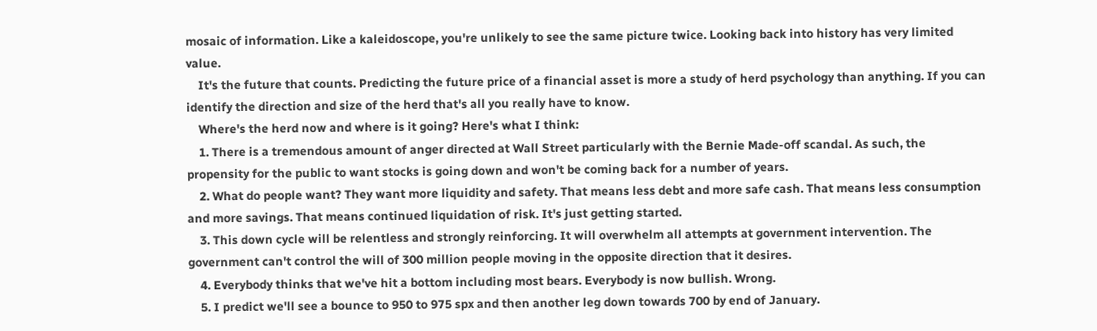mosaic of information. Like a kaleidoscope, you're unlikely to see the same picture twice. Looking back into history has very limited value.
    It's the future that counts. Predicting the future price of a financial asset is more a study of herd psychology than anything. If you can identify the direction and size of the herd that's all you really have to know.
    Where's the herd now and where is it going? Here's what I think:
    1. There is a tremendous amount of anger directed at Wall Street particularly with the Bernie Made-off scandal. As such, the propensity for the public to want stocks is going down and won't be coming back for a number of years.
    2. What do people want? They want more liquidity and safety. That means less debt and more safe cash. That means less consumption and more savings. That means continued liquidation of risk. It's just getting started.
    3. This down cycle will be relentless and strongly reinforcing. It will overwhelm all attempts at government intervention. The government can't control the will of 300 million people moving in the opposite direction that it desires.
    4. Everybody thinks that we've hit a bottom including most bears. Everybody is now bullish. Wrong.
    5. I predict we'll see a bounce to 950 to 975 spx and then another leg down towards 700 by end of January.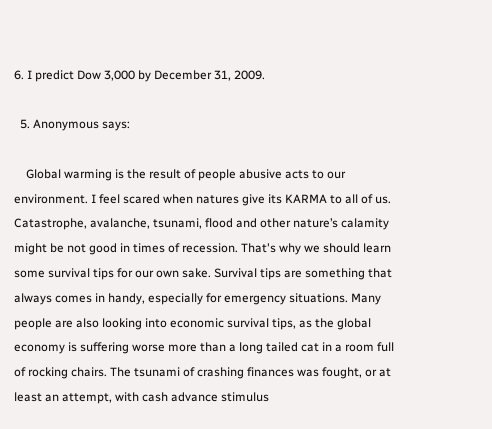6. I predict Dow 3,000 by December 31, 2009.

  5. Anonymous says:

    Global warming is the result of people abusive acts to our environment. I feel scared when natures give its KARMA to all of us. Catastrophe, avalanche, tsunami, flood and other nature’s calamity might be not good in times of recession. That's why we should learn some survival tips for our own sake. Survival tips are something that always comes in handy, especially for emergency situations. Many people are also looking into economic survival tips, as the global economy is suffering worse more than a long tailed cat in a room full of rocking chairs. The tsunami of crashing finances was fought, or at least an attempt, with cash advance stimulus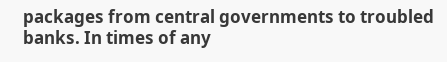packages from central governments to troubled banks. In times of any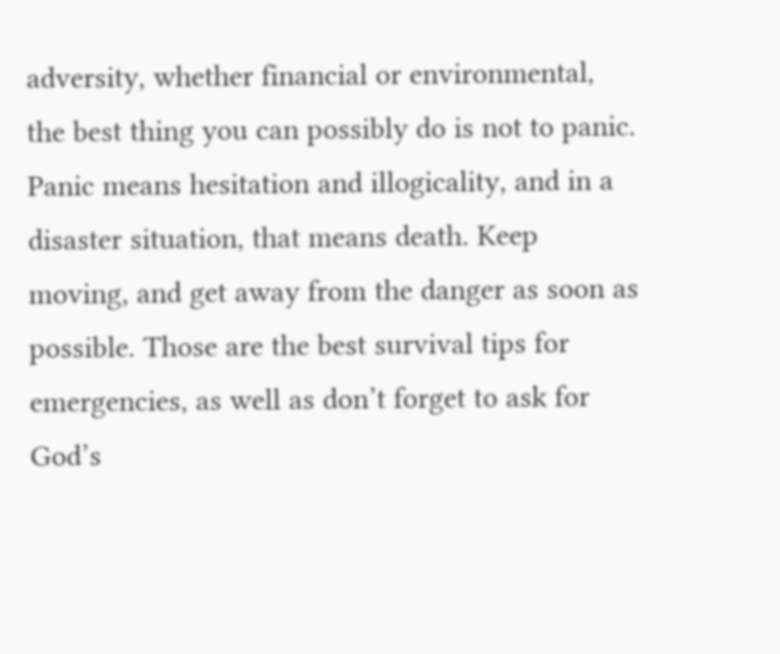adversity, whether financial or environmental, the best thing you can possibly do is not to panic. Panic means hesitation and illogicality, and in a disaster situation, that means death. Keep moving, and get away from the danger as soon as possible. Those are the best survival tips for emergencies, as well as don’t forget to ask for God’s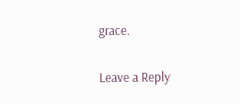grace.

Leave a Reply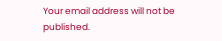Your email address will not be published.